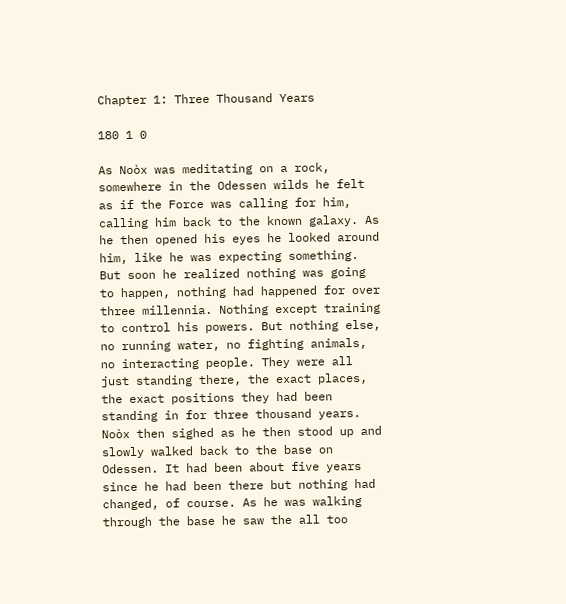Chapter 1: Three Thousand Years

180 1 0

As Noòx was meditating on a rock, somewhere in the Odessen wilds he felt as if the Force was calling for him, calling him back to the known galaxy. As he then opened his eyes he looked around him, like he was expecting something. But soon he realized nothing was going to happen, nothing had happened for over three millennia. Nothing except training to control his powers. But nothing else, no running water, no fighting animals, no interacting people. They were all just standing there, the exact places, the exact positions they had been standing in for three thousand years. Noòx then sighed as he then stood up and slowly walked back to the base on Odessen. It had been about five years since he had been there but nothing had changed, of course. As he was walking through the base he saw the all too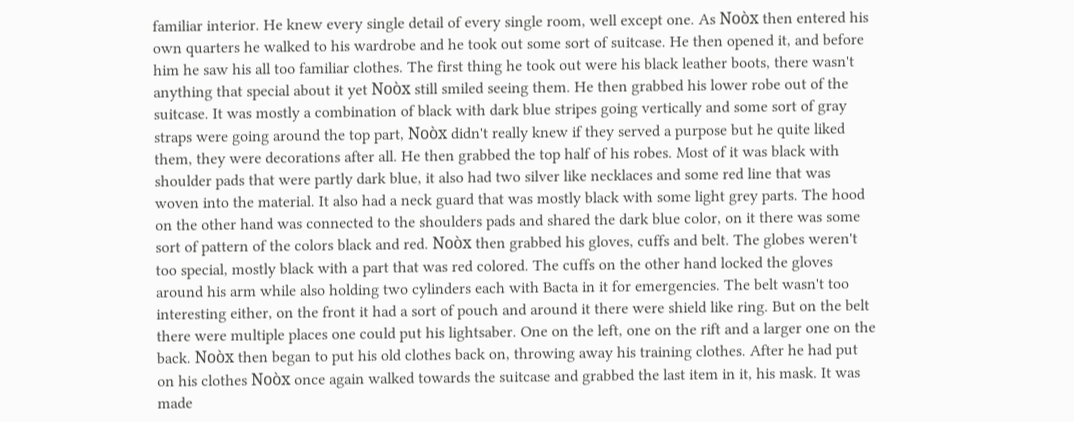familiar interior. He knew every single detail of every single room, well except one. As Noòx then entered his own quarters he walked to his wardrobe and he took out some sort of suitcase. He then opened it, and before him he saw his all too familiar clothes. The first thing he took out were his black leather boots, there wasn't anything that special about it yet Noòx still smiled seeing them. He then grabbed his lower robe out of the suitcase. It was mostly a combination of black with dark blue stripes going vertically and some sort of gray straps were going around the top part, Noòx didn't really knew if they served a purpose but he quite liked them, they were decorations after all. He then grabbed the top half of his robes. Most of it was black with shoulder pads that were partly dark blue, it also had two silver like necklaces and some red line that was woven into the material. It also had a neck guard that was mostly black with some light grey parts. The hood on the other hand was connected to the shoulders pads and shared the dark blue color, on it there was some sort of pattern of the colors black and red. Noòx then grabbed his gloves, cuffs and belt. The globes weren't too special, mostly black with a part that was red colored. The cuffs on the other hand locked the gloves around his arm while also holding two cylinders each with Bacta in it for emergencies. The belt wasn't too interesting either, on the front it had a sort of pouch and around it there were shield like ring. But on the belt there were multiple places one could put his lightsaber. One on the left, one on the rift and a larger one on the back. Noòx then began to put his old clothes back on, throwing away his training clothes. After he had put on his clothes Noòx once again walked towards the suitcase and grabbed the last item in it, his mask. It was made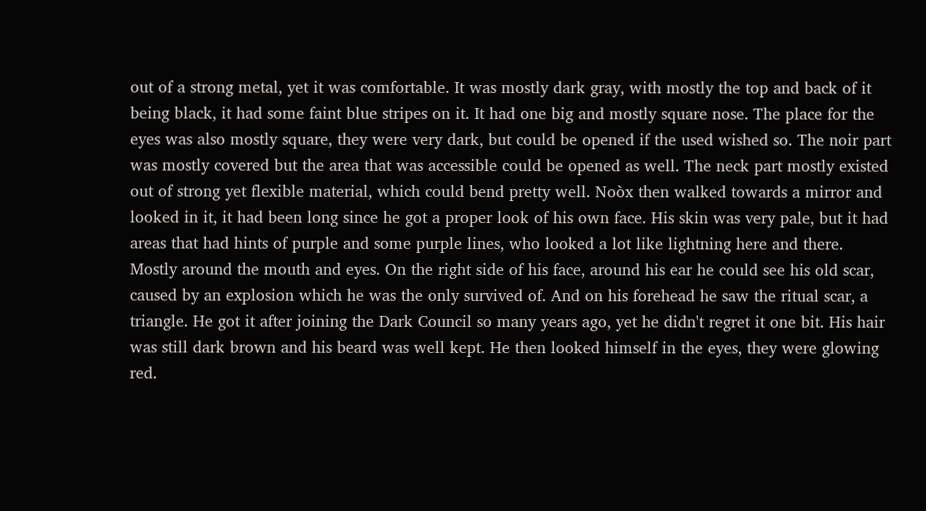out of a strong metal, yet it was comfortable. It was mostly dark gray, with mostly the top and back of it being black, it had some faint blue stripes on it. It had one big and mostly square nose. The place for the eyes was also mostly square, they were very dark, but could be opened if the used wished so. The noir part was mostly covered but the area that was accessible could be opened as well. The neck part mostly existed out of strong yet flexible material, which could bend pretty well. Noòx then walked towards a mirror and looked in it, it had been long since he got a proper look of his own face. His skin was very pale, but it had areas that had hints of purple and some purple lines, who looked a lot like lightning here and there. Mostly around the mouth and eyes. On the right side of his face, around his ear he could see his old scar, caused by an explosion which he was the only survived of. And on his forehead he saw the ritual scar, a triangle. He got it after joining the Dark Council so many years ago, yet he didn't regret it one bit. His hair was still dark brown and his beard was well kept. He then looked himself in the eyes, they were glowing red.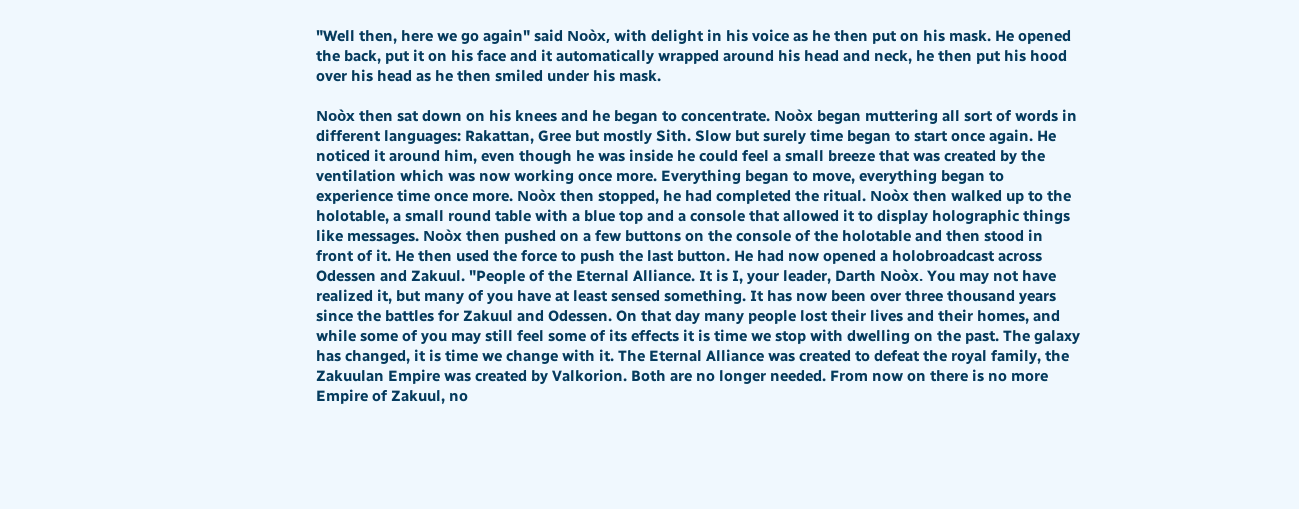"Well then, here we go again" said Noòx, with delight in his voice as he then put on his mask. He opened the back, put it on his face and it automatically wrapped around his head and neck, he then put his hood over his head as he then smiled under his mask.

Noòx then sat down on his knees and he began to concentrate. Noòx began muttering all sort of words in different languages: Rakattan, Gree but mostly Sith. Slow but surely time began to start once again. He noticed it around him, even though he was inside he could feel a small breeze that was created by the ventilation which was now working once more. Everything began to move, everything began to experience time once more. Noòx then stopped, he had completed the ritual. Noòx then walked up to the holotable, a small round table with a blue top and a console that allowed it to display holographic things like messages. Noòx then pushed on a few buttons on the console of the holotable and then stood in front of it. He then used the force to push the last button. He had now opened a holobroadcast across Odessen and Zakuul. "People of the Eternal Alliance. It is I, your leader, Darth Noòx. You may not have realized it, but many of you have at least sensed something. It has now been over three thousand years since the battles for Zakuul and Odessen. On that day many people lost their lives and their homes, and while some of you may still feel some of its effects it is time we stop with dwelling on the past. The galaxy has changed, it is time we change with it. The Eternal Alliance was created to defeat the royal family, the Zakuulan Empire was created by Valkorion. Both are no longer needed. From now on there is no more Empire of Zakuul, no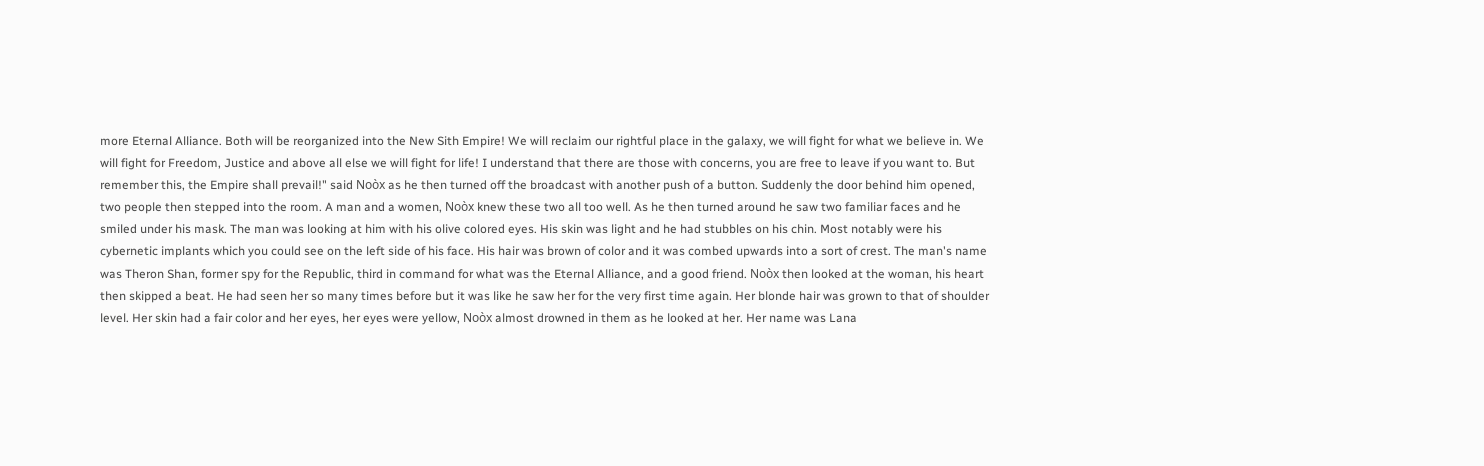more Eternal Alliance. Both will be reorganized into the New Sith Empire! We will reclaim our rightful place in the galaxy, we will fight for what we believe in. We will fight for Freedom, Justice and above all else we will fight for life! I understand that there are those with concerns, you are free to leave if you want to. But remember this, the Empire shall prevail!" said Noòx as he then turned off the broadcast with another push of a button. Suddenly the door behind him opened, two people then stepped into the room. A man and a women, Noòx knew these two all too well. As he then turned around he saw two familiar faces and he smiled under his mask. The man was looking at him with his olive colored eyes. His skin was light and he had stubbles on his chin. Most notably were his cybernetic implants which you could see on the left side of his face. His hair was brown of color and it was combed upwards into a sort of crest. The man's name was Theron Shan, former spy for the Republic, third in command for what was the Eternal Alliance, and a good friend. Noòx then looked at the woman, his heart then skipped a beat. He had seen her so many times before but it was like he saw her for the very first time again. Her blonde hair was grown to that of shoulder level. Her skin had a fair color and her eyes, her eyes were yellow, Noòx almost drowned in them as he looked at her. Her name was Lana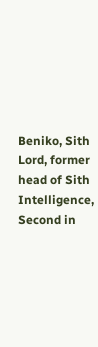Beniko, Sith Lord, former head of Sith Intelligence,
Second in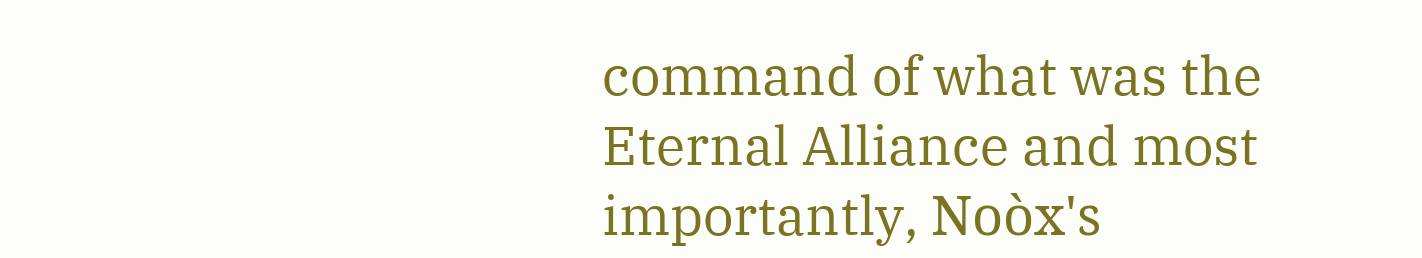command of what was the Eternal Alliance and most importantly, Noòx's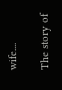wife....

The story of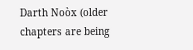Darth Noòx (older chapters are being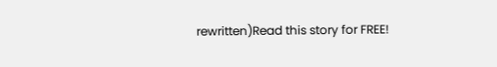rewritten)Read this story for FREE!